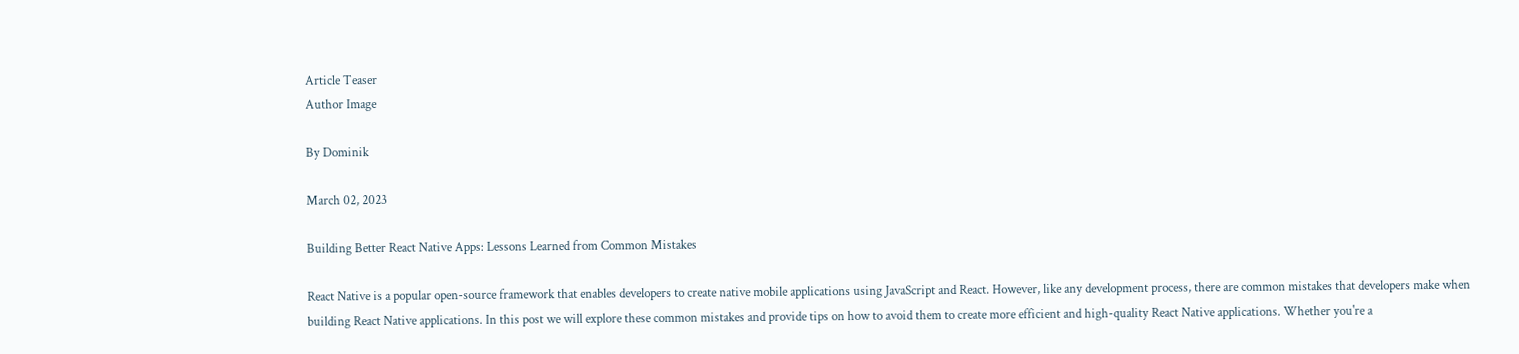Article Teaser
Author Image

By Dominik

March 02, 2023

Building Better React Native Apps: Lessons Learned from Common Mistakes

React Native is a popular open-source framework that enables developers to create native mobile applications using JavaScript and React. However, like any development process, there are common mistakes that developers make when building React Native applications. In this post we will explore these common mistakes and provide tips on how to avoid them to create more efficient and high-quality React Native applications. Whether you're a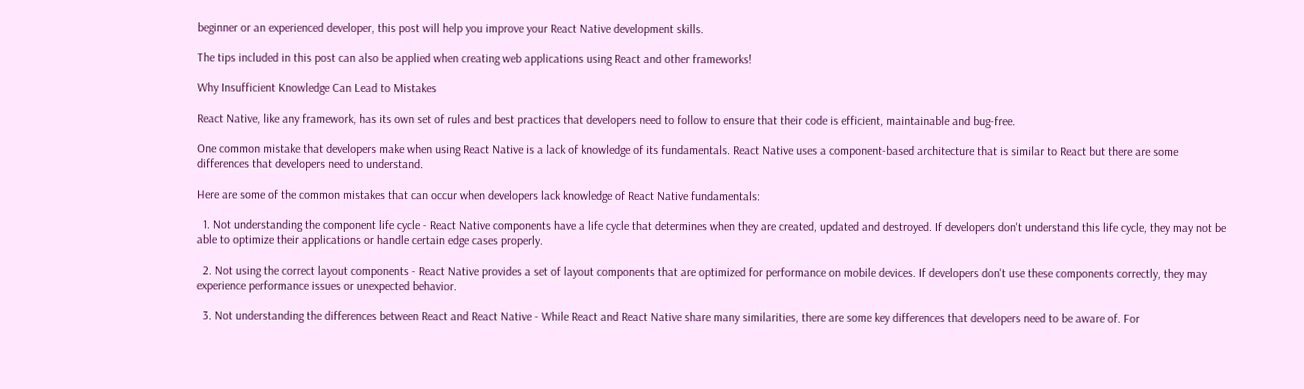beginner or an experienced developer, this post will help you improve your React Native development skills.

The tips included in this post can also be applied when creating web applications using React and other frameworks!

Why Insufficient Knowledge Can Lead to Mistakes

React Native, like any framework, has its own set of rules and best practices that developers need to follow to ensure that their code is efficient, maintainable and bug-free.

One common mistake that developers make when using React Native is a lack of knowledge of its fundamentals. React Native uses a component-based architecture that is similar to React but there are some differences that developers need to understand.

Here are some of the common mistakes that can occur when developers lack knowledge of React Native fundamentals:

  1. Not understanding the component life cycle - React Native components have a life cycle that determines when they are created, updated and destroyed. If developers don't understand this life cycle, they may not be able to optimize their applications or handle certain edge cases properly.

  2. Not using the correct layout components - React Native provides a set of layout components that are optimized for performance on mobile devices. If developers don't use these components correctly, they may experience performance issues or unexpected behavior.

  3. Not understanding the differences between React and React Native - While React and React Native share many similarities, there are some key differences that developers need to be aware of. For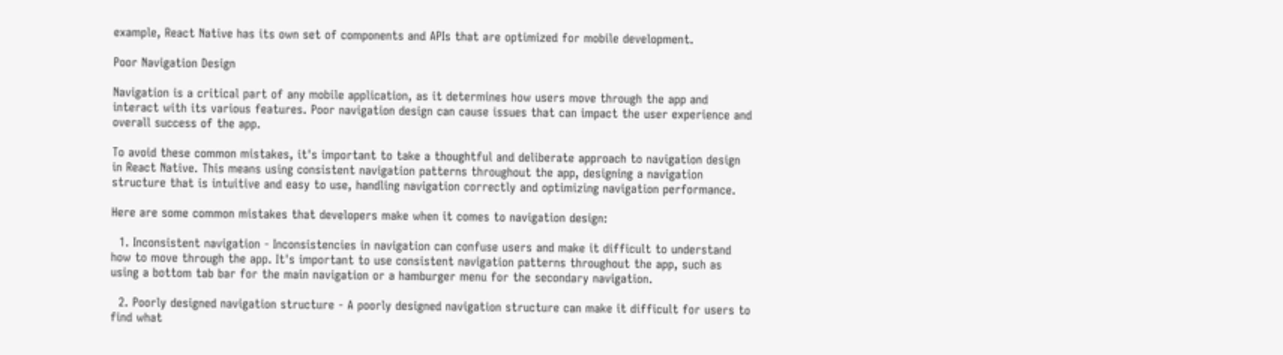example, React Native has its own set of components and APIs that are optimized for mobile development.

Poor Navigation Design

Navigation is a critical part of any mobile application, as it determines how users move through the app and interact with its various features. Poor navigation design can cause issues that can impact the user experience and overall success of the app.

To avoid these common mistakes, it's important to take a thoughtful and deliberate approach to navigation design in React Native. This means using consistent navigation patterns throughout the app, designing a navigation structure that is intuitive and easy to use, handling navigation correctly and optimizing navigation performance.

Here are some common mistakes that developers make when it comes to navigation design:

  1. Inconsistent navigation - Inconsistencies in navigation can confuse users and make it difficult to understand how to move through the app. It's important to use consistent navigation patterns throughout the app, such as using a bottom tab bar for the main navigation or a hamburger menu for the secondary navigation.

  2. Poorly designed navigation structure - A poorly designed navigation structure can make it difficult for users to find what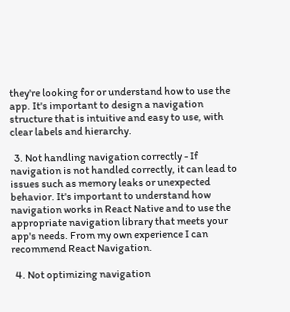they're looking for or understand how to use the app. It's important to design a navigation structure that is intuitive and easy to use, with clear labels and hierarchy.

  3. Not handling navigation correctly - If navigation is not handled correctly, it can lead to issues such as memory leaks or unexpected behavior. It's important to understand how navigation works in React Native and to use the appropriate navigation library that meets your app's needs. From my own experience I can recommend React Navigation.

  4. Not optimizing navigation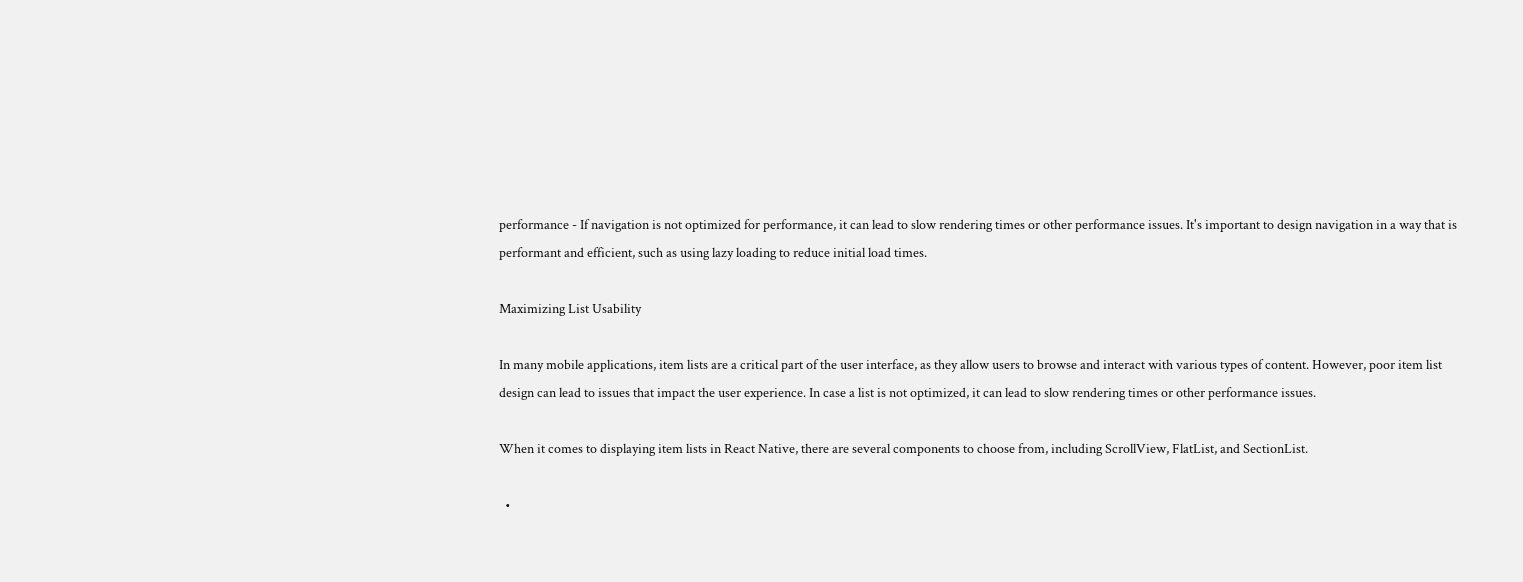performance - If navigation is not optimized for performance, it can lead to slow rendering times or other performance issues. It's important to design navigation in a way that is performant and efficient, such as using lazy loading to reduce initial load times.

Maximizing List Usability

In many mobile applications, item lists are a critical part of the user interface, as they allow users to browse and interact with various types of content. However, poor item list design can lead to issues that impact the user experience. In case a list is not optimized, it can lead to slow rendering times or other performance issues.

When it comes to displaying item lists in React Native, there are several components to choose from, including ScrollView, FlatList, and SectionList.

  •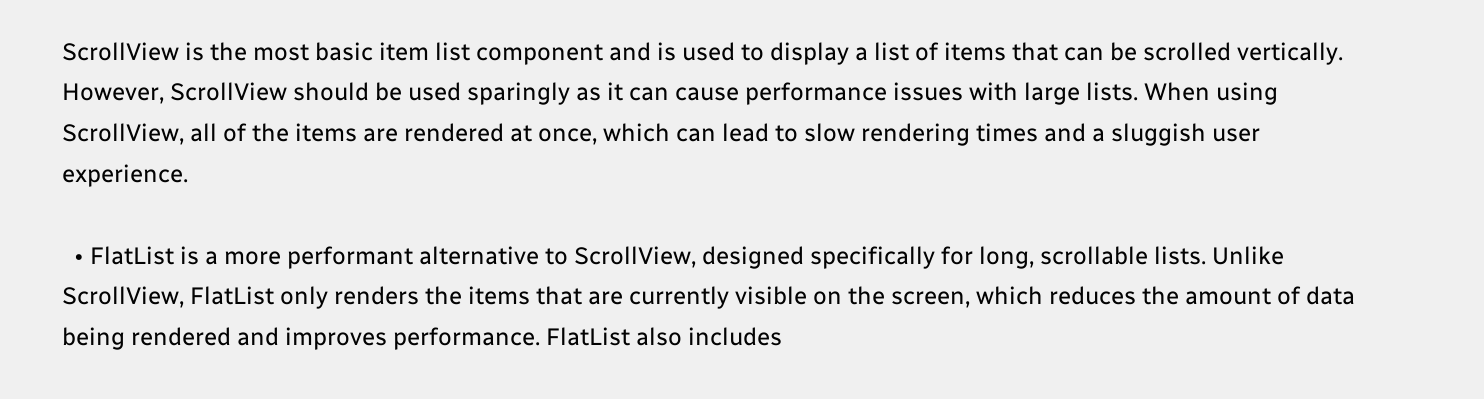ScrollView is the most basic item list component and is used to display a list of items that can be scrolled vertically. However, ScrollView should be used sparingly as it can cause performance issues with large lists. When using ScrollView, all of the items are rendered at once, which can lead to slow rendering times and a sluggish user experience.

  • FlatList is a more performant alternative to ScrollView, designed specifically for long, scrollable lists. Unlike ScrollView, FlatList only renders the items that are currently visible on the screen, which reduces the amount of data being rendered and improves performance. FlatList also includes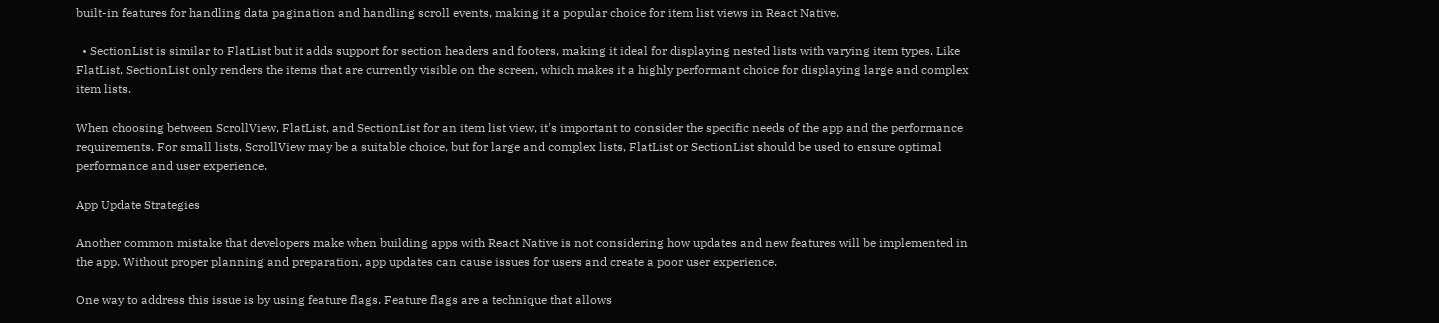built-in features for handling data pagination and handling scroll events, making it a popular choice for item list views in React Native.

  • SectionList is similar to FlatList but it adds support for section headers and footers, making it ideal for displaying nested lists with varying item types. Like FlatList, SectionList only renders the items that are currently visible on the screen, which makes it a highly performant choice for displaying large and complex item lists.

When choosing between ScrollView, FlatList, and SectionList for an item list view, it's important to consider the specific needs of the app and the performance requirements. For small lists, ScrollView may be a suitable choice, but for large and complex lists, FlatList or SectionList should be used to ensure optimal performance and user experience.

App Update Strategies

Another common mistake that developers make when building apps with React Native is not considering how updates and new features will be implemented in the app. Without proper planning and preparation, app updates can cause issues for users and create a poor user experience.

One way to address this issue is by using feature flags. Feature flags are a technique that allows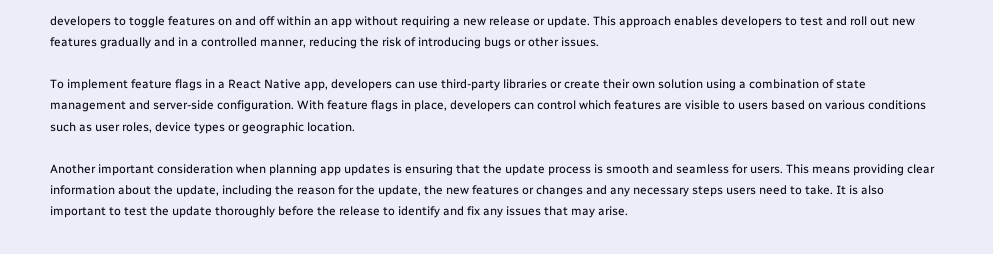developers to toggle features on and off within an app without requiring a new release or update. This approach enables developers to test and roll out new features gradually and in a controlled manner, reducing the risk of introducing bugs or other issues.

To implement feature flags in a React Native app, developers can use third-party libraries or create their own solution using a combination of state management and server-side configuration. With feature flags in place, developers can control which features are visible to users based on various conditions such as user roles, device types or geographic location.

Another important consideration when planning app updates is ensuring that the update process is smooth and seamless for users. This means providing clear information about the update, including the reason for the update, the new features or changes and any necessary steps users need to take. It is also important to test the update thoroughly before the release to identify and fix any issues that may arise.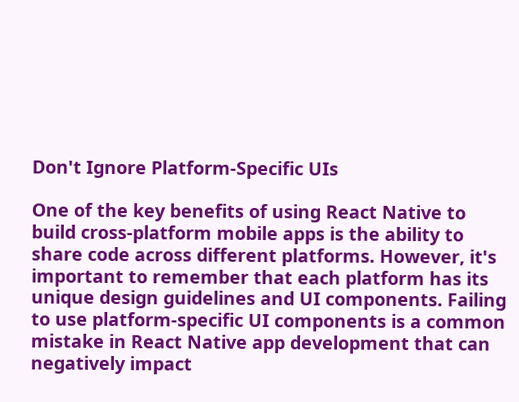Don't Ignore Platform-Specific UIs

One of the key benefits of using React Native to build cross-platform mobile apps is the ability to share code across different platforms. However, it's important to remember that each platform has its unique design guidelines and UI components. Failing to use platform-specific UI components is a common mistake in React Native app development that can negatively impact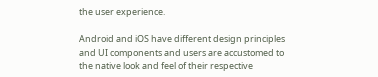the user experience.

Android and iOS have different design principles and UI components and users are accustomed to the native look and feel of their respective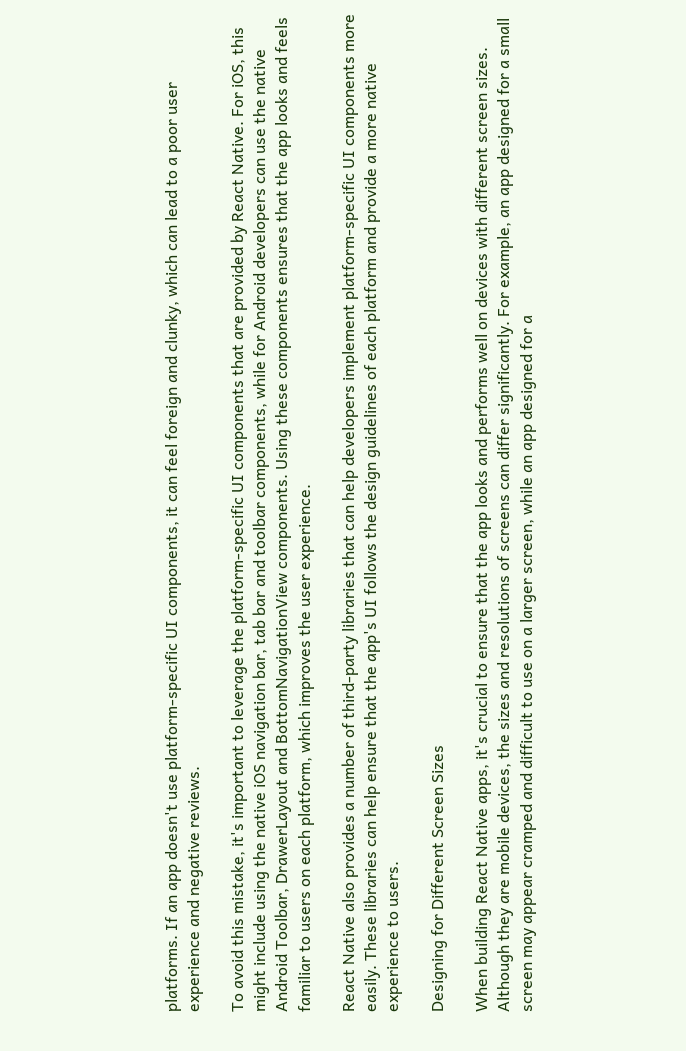platforms. If an app doesn't use platform-specific UI components, it can feel foreign and clunky, which can lead to a poor user experience and negative reviews.

To avoid this mistake, it's important to leverage the platform-specific UI components that are provided by React Native. For iOS, this might include using the native iOS navigation bar, tab bar and toolbar components, while for Android developers can use the native Android Toolbar, DrawerLayout and BottomNavigationView components. Using these components ensures that the app looks and feels familiar to users on each platform, which improves the user experience.

React Native also provides a number of third-party libraries that can help developers implement platform-specific UI components more easily. These libraries can help ensure that the app's UI follows the design guidelines of each platform and provide a more native experience to users.

Designing for Different Screen Sizes

When building React Native apps, it's crucial to ensure that the app looks and performs well on devices with different screen sizes. Although they are mobile devices, the sizes and resolutions of screens can differ significantly. For example, an app designed for a small screen may appear cramped and difficult to use on a larger screen, while an app designed for a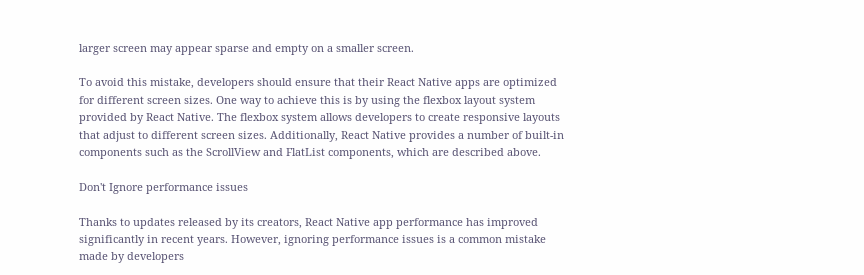larger screen may appear sparse and empty on a smaller screen.

To avoid this mistake, developers should ensure that their React Native apps are optimized for different screen sizes. One way to achieve this is by using the flexbox layout system provided by React Native. The flexbox system allows developers to create responsive layouts that adjust to different screen sizes. Additionally, React Native provides a number of built-in components such as the ScrollView and FlatList components, which are described above.

Don't Ignore performance issues

Thanks to updates released by its creators, React Native app performance has improved significantly in recent years. However, ignoring performance issues is a common mistake made by developers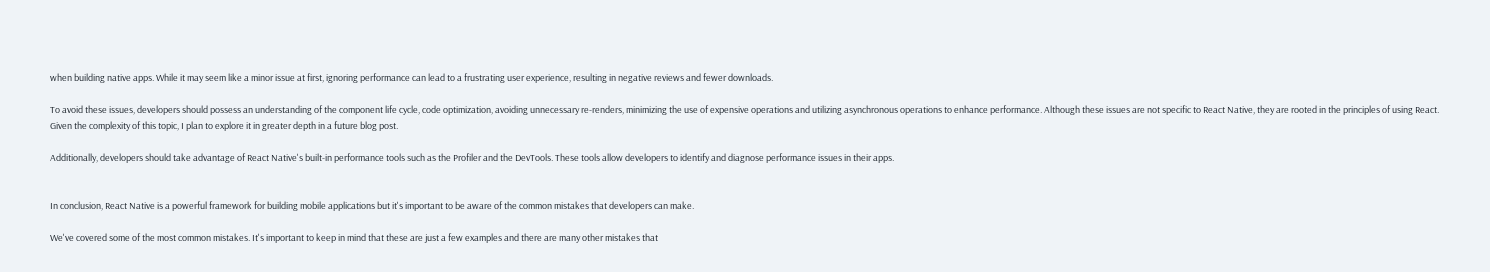when building native apps. While it may seem like a minor issue at first, ignoring performance can lead to a frustrating user experience, resulting in negative reviews and fewer downloads.

To avoid these issues, developers should possess an understanding of the component life cycle, code optimization, avoiding unnecessary re-renders, minimizing the use of expensive operations and utilizing asynchronous operations to enhance performance. Although these issues are not specific to React Native, they are rooted in the principles of using React. Given the complexity of this topic, I plan to explore it in greater depth in a future blog post.

Additionally, developers should take advantage of React Native's built-in performance tools such as the Profiler and the DevTools. These tools allow developers to identify and diagnose performance issues in their apps.


In conclusion, React Native is a powerful framework for building mobile applications but it's important to be aware of the common mistakes that developers can make.

We've covered some of the most common mistakes. It's important to keep in mind that these are just a few examples and there are many other mistakes that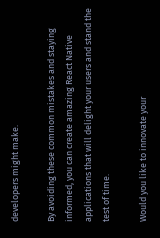developers might make.

By avoiding these common mistakes and staying informed, you can create amazing React Native applications that will delight your users and stand the test of time.

Would you like to innovate your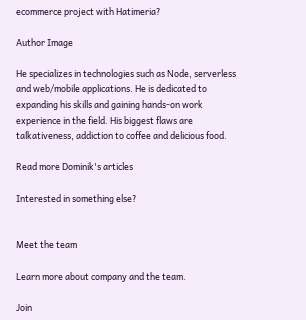ecommerce project with Hatimeria?

Author Image

He specializes in technologies such as Node, serverless and web/mobile applications. He is dedicated to expanding his skills and gaining hands-on work experience in the field. His biggest flaws are talkativeness, addiction to coffee and delicious food.

Read more Dominik's articles

Interested in something else?


Meet the team

Learn more about company and the team.

Join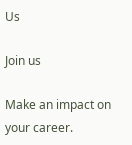Us

Join us

Make an impact on your career.